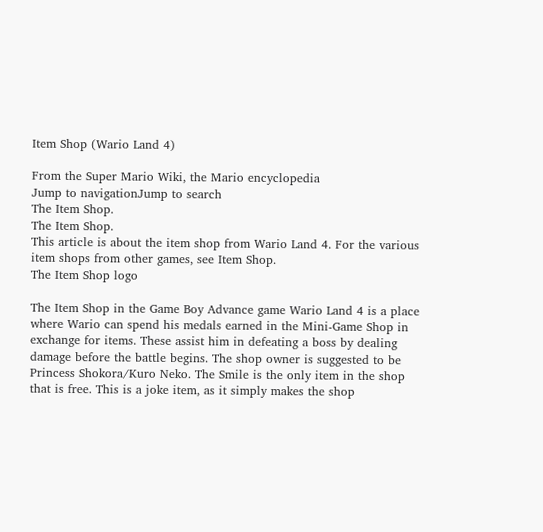Item Shop (Wario Land 4)

From the Super Mario Wiki, the Mario encyclopedia
Jump to navigationJump to search
The Item Shop.
The Item Shop.
This article is about the item shop from Wario Land 4. For the various item shops from other games, see Item Shop.
The Item Shop logo

The Item Shop in the Game Boy Advance game Wario Land 4 is a place where Wario can spend his medals earned in the Mini-Game Shop in exchange for items. These assist him in defeating a boss by dealing damage before the battle begins. The shop owner is suggested to be Princess Shokora/Kuro Neko. The Smile is the only item in the shop that is free. This is a joke item, as it simply makes the shop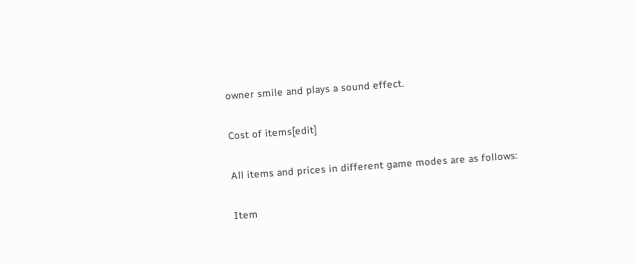owner smile and plays a sound effect.

Cost of items[edit]

All items and prices in different game modes are as follows:

Item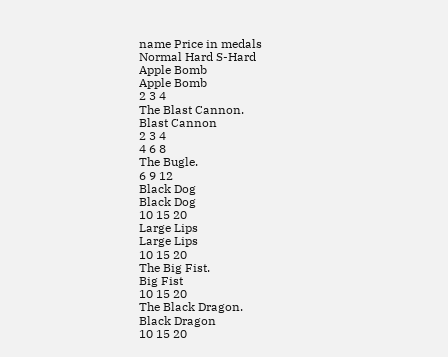name Price in medals
Normal Hard S-Hard
Apple Bomb
Apple Bomb
2 3 4
The Blast Cannon.
Blast Cannon
2 3 4
4 6 8
The Bugle.
6 9 12
Black Dog
Black Dog
10 15 20
Large Lips
Large Lips
10 15 20
The Big Fist.
Big Fist
10 15 20
The Black Dragon.
Black Dragon
10 15 20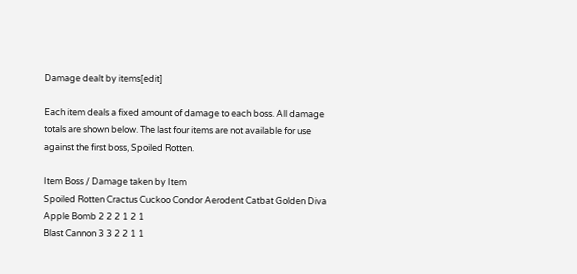Damage dealt by items[edit]

Each item deals a fixed amount of damage to each boss. All damage totals are shown below. The last four items are not available for use against the first boss, Spoiled Rotten.

Item Boss / Damage taken by Item
Spoiled Rotten Cractus Cuckoo Condor Aerodent Catbat Golden Diva
Apple Bomb 2 2 2 1 2 1
Blast Cannon 3 3 2 2 1 1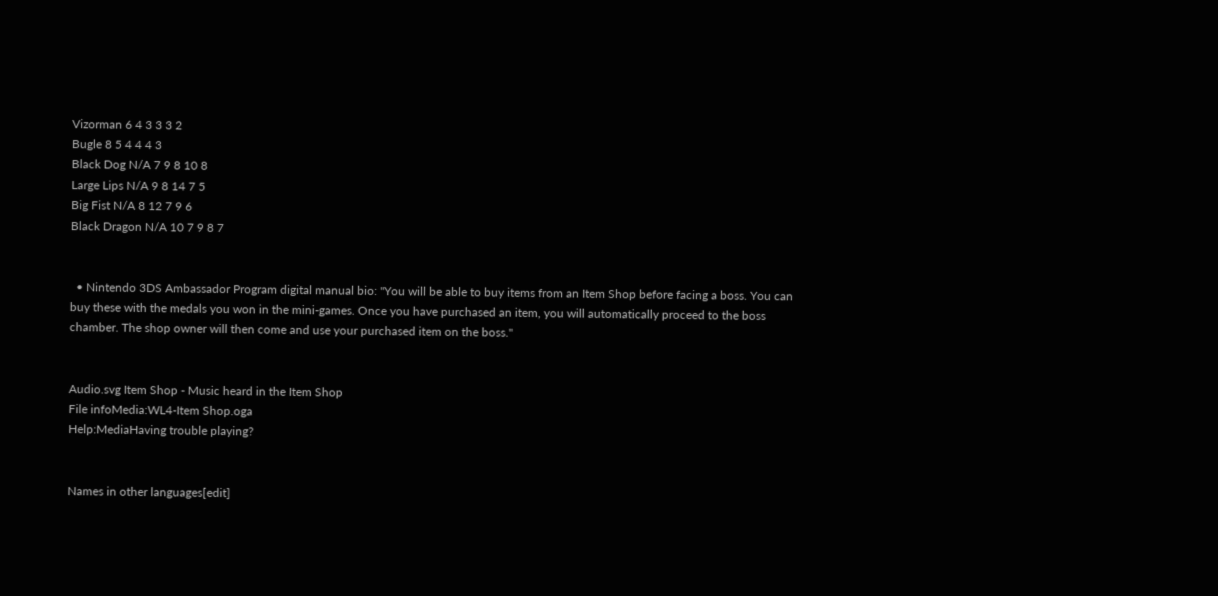Vizorman 6 4 3 3 3 2
Bugle 8 5 4 4 4 3
Black Dog N/A 7 9 8 10 8
Large Lips N/A 9 8 14 7 5
Big Fist N/A 8 12 7 9 6
Black Dragon N/A 10 7 9 8 7


  • Nintendo 3DS Ambassador Program digital manual bio: "You will be able to buy items from an Item Shop before facing a boss. You can buy these with the medals you won in the mini-games. Once you have purchased an item, you will automatically proceed to the boss chamber. The shop owner will then come and use your purchased item on the boss."


Audio.svg Item Shop - Music heard in the Item Shop
File infoMedia:WL4-Item Shop.oga
Help:MediaHaving trouble playing?


Names in other languages[edit]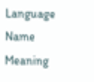Language Name Meaning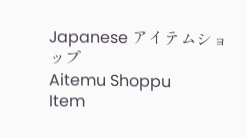Japanese アイテムショップ
Aitemu Shoppu
Item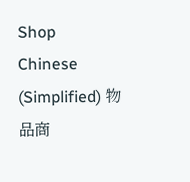Shop
Chinese (Simplified) 物品商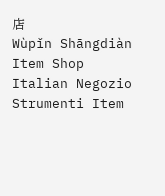店
Wùpǐn Shāngdiàn
Item Shop
Italian Negozio Strumenti Item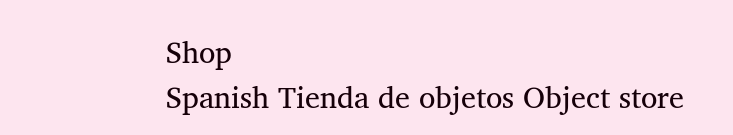Shop
Spanish Tienda de objetos Object store